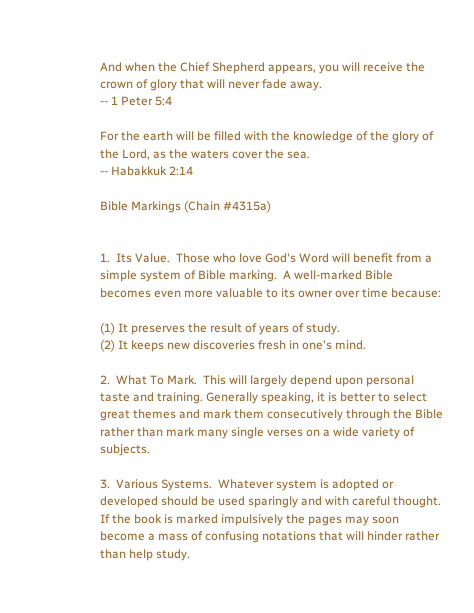And when the Chief Shepherd appears, you will receive the crown of glory that will never fade away.
-- 1 Peter 5:4

For the earth will be filled with the knowledge of the glory of the Lord, as the waters cover the sea.
-- Habakkuk 2:14

Bible Markings (Chain #4315a)


1.  Its Value.  Those who love God's Word will benefit from a simple system of Bible marking.  A well-marked Bible becomes even more valuable to its owner over time because:

(1) It preserves the result of years of study.
(2) It keeps new discoveries fresh in one's mind.

2.  What To Mark.  This will largely depend upon personal taste and training. Generally speaking, it is better to select great themes and mark them consecutively through the Bible rather than mark many single verses on a wide variety of subjects.

3.  Various Systems.  Whatever system is adopted or developed should be used sparingly and with careful thought. If the book is marked impulsively the pages may soon become a mass of confusing notations that will hinder rather than help study.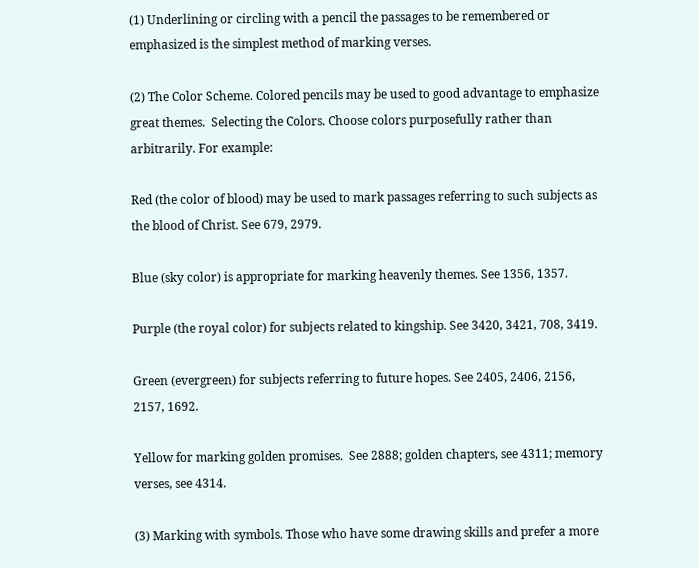(1) Underlining or circling with a pencil the passages to be remembered or emphasized is the simplest method of marking verses.

(2) The Color Scheme. Colored pencils may be used to good advantage to emphasize great themes.  Selecting the Colors. Choose colors purposefully rather than arbitrarily. For example:

Red (the color of blood) may be used to mark passages referring to such subjects as the blood of Christ. See 679, 2979.

Blue (sky color) is appropriate for marking heavenly themes. See 1356, 1357.

Purple (the royal color) for subjects related to kingship. See 3420, 3421, 708, 3419.

Green (evergreen) for subjects referring to future hopes. See 2405, 2406, 2156, 2157, 1692.

Yellow for marking golden promises.  See 2888; golden chapters, see 4311; memory verses, see 4314.

(3) Marking with symbols. Those who have some drawing skills and prefer a more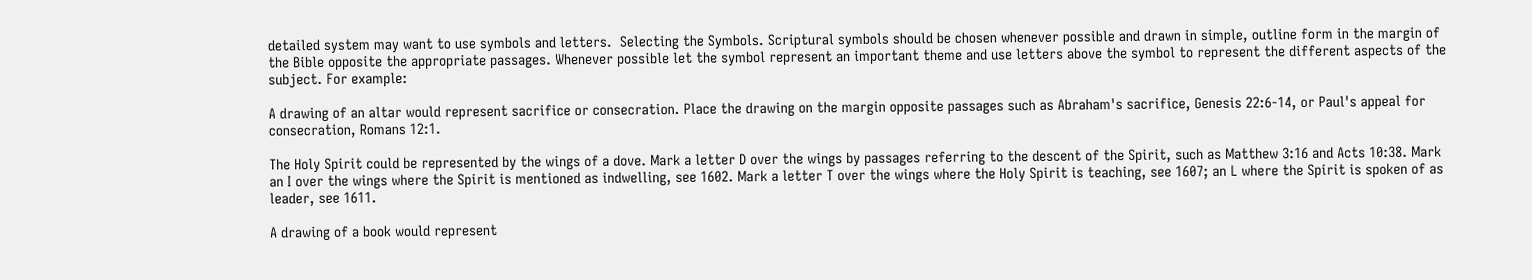detailed system may want to use symbols and letters.  Selecting the Symbols. Scriptural symbols should be chosen whenever possible and drawn in simple, outline form in the margin of the Bible opposite the appropriate passages. Whenever possible let the symbol represent an important theme and use letters above the symbol to represent the different aspects of the subject. For example:

A drawing of an altar would represent sacrifice or consecration. Place the drawing on the margin opposite passages such as Abraham's sacrifice, Genesis 22:6-14, or Paul's appeal for consecration, Romans 12:1.

The Holy Spirit could be represented by the wings of a dove. Mark a letter D over the wings by passages referring to the descent of the Spirit, such as Matthew 3:16 and Acts 10:38. Mark an I over the wings where the Spirit is mentioned as indwelling, see 1602. Mark a letter T over the wings where the Holy Spirit is teaching, see 1607; an L where the Spirit is spoken of as leader, see 1611.

A drawing of a book would represent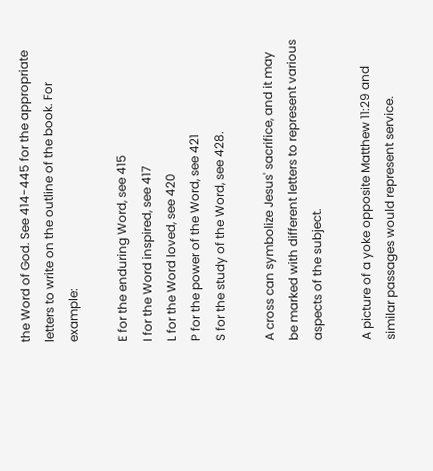the Word of God. See 414-445 for the appropriate letters to write on the outline of the book. For example:

E for the enduring Word, see 415
I for the Word inspired, see 417
L for the Word loved, see 420
P for the power of the Word, see 421
S for the study of the Word, see 428.

A cross can symbolize Jesus' sacrifice, and it may be marked with different letters to represent various aspects of the subject.

A picture of a yoke opposite Matthew 11:29 and similar passages would represent service.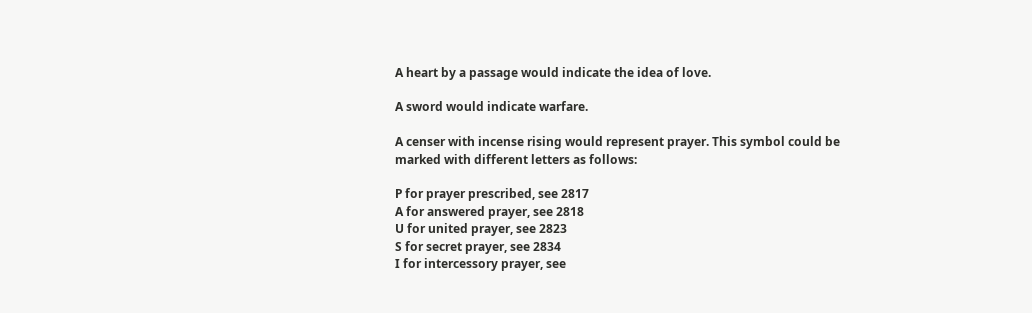A heart by a passage would indicate the idea of love.

A sword would indicate warfare.

A censer with incense rising would represent prayer. This symbol could be marked with different letters as follows:

P for prayer prescribed, see 2817
A for answered prayer, see 2818
U for united prayer, see 2823
S for secret prayer, see 2834
I for intercessory prayer, see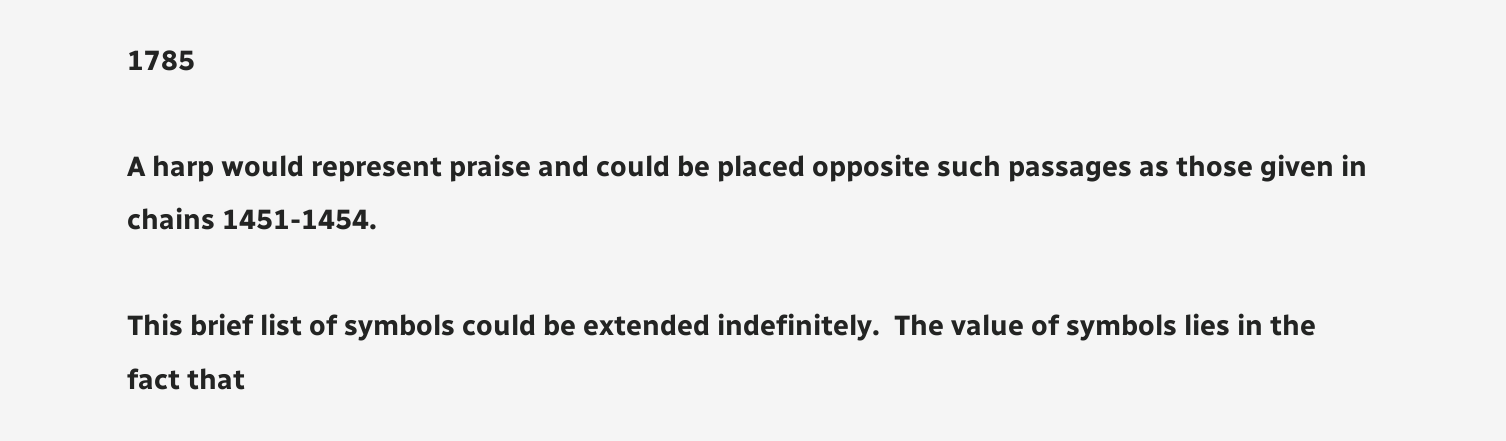1785

A harp would represent praise and could be placed opposite such passages as those given in chains 1451-1454.

This brief list of symbols could be extended indefinitely.  The value of symbols lies in the fact that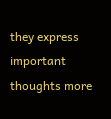they express important thoughts more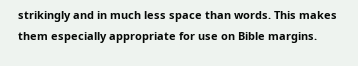strikingly and in much less space than words. This makes them especially appropriate for use on Bible margins.